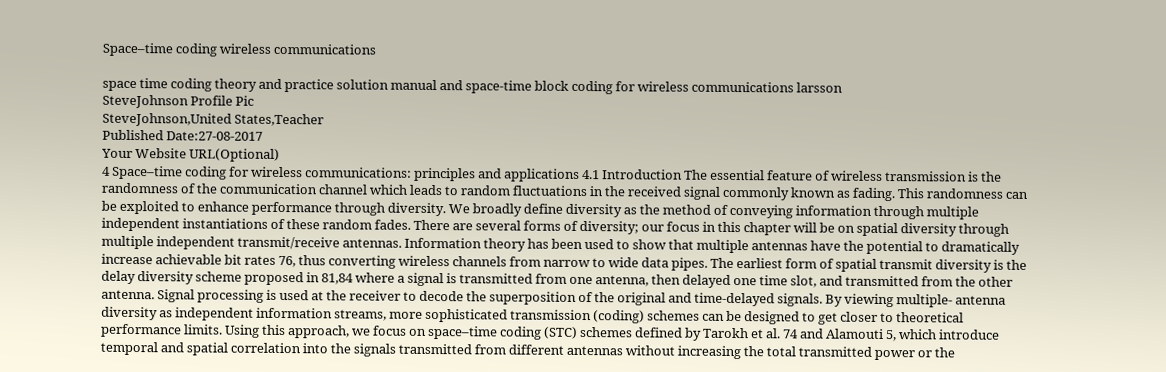Space–time coding wireless communications

space time coding theory and practice solution manual and space-time block coding for wireless communications larsson
SteveJohnson Profile Pic
SteveJohnson,United States,Teacher
Published Date:27-08-2017
Your Website URL(Optional)
4 Space–time coding for wireless communications: principles and applications 4.1 Introduction The essential feature of wireless transmission is the randomness of the communication channel which leads to random fluctuations in the received signal commonly known as fading. This randomness can be exploited to enhance performance through diversity. We broadly define diversity as the method of conveying information through multiple independent instantiations of these random fades. There are several forms of diversity; our focus in this chapter will be on spatial diversity through multiple independent transmit/receive antennas. Information theory has been used to show that multiple antennas have the potential to dramatically increase achievable bit rates 76, thus converting wireless channels from narrow to wide data pipes. The earliest form of spatial transmit diversity is the delay diversity scheme proposed in 81,84 where a signal is transmitted from one antenna, then delayed one time slot, and transmitted from the other antenna. Signal processing is used at the receiver to decode the superposition of the original and time-delayed signals. By viewing multiple- antenna diversity as independent information streams, more sophisticated transmission (coding) schemes can be designed to get closer to theoretical performance limits. Using this approach, we focus on space–time coding (STC) schemes defined by Tarokh et al. 74 and Alamouti 5, which introduce temporal and spatial correlation into the signals transmitted from different antennas without increasing the total transmitted power or the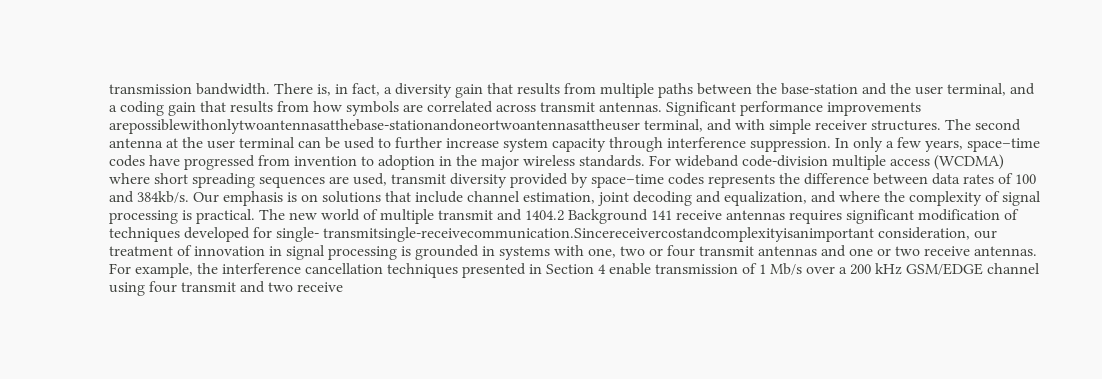transmission bandwidth. There is, in fact, a diversity gain that results from multiple paths between the base-station and the user terminal, and a coding gain that results from how symbols are correlated across transmit antennas. Significant performance improvements arepossiblewithonlytwoantennasatthebase-stationandoneortwoantennasattheuser terminal, and with simple receiver structures. The second antenna at the user terminal can be used to further increase system capacity through interference suppression. In only a few years, space–time codes have progressed from invention to adoption in the major wireless standards. For wideband code-division multiple access (WCDMA) where short spreading sequences are used, transmit diversity provided by space–time codes represents the difference between data rates of 100 and 384kb/s. Our emphasis is on solutions that include channel estimation, joint decoding and equalization, and where the complexity of signal processing is practical. The new world of multiple transmit and 1404.2 Background 141 receive antennas requires significant modification of techniques developed for single- transmitsingle-receivecommunication.Sincereceivercostandcomplexityisanimportant consideration, our treatment of innovation in signal processing is grounded in systems with one, two or four transmit antennas and one or two receive antennas. For example, the interference cancellation techniques presented in Section 4 enable transmission of 1 Mb/s over a 200 kHz GSM/EDGE channel using four transmit and two receive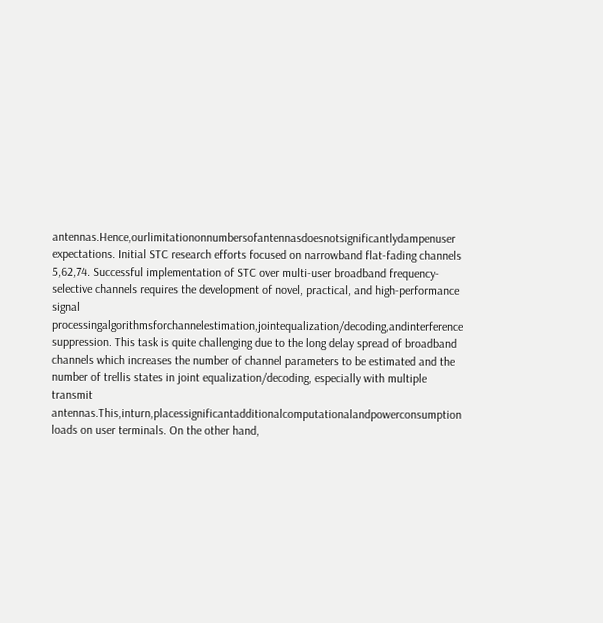antennas.Hence,ourlimitationonnumbersofantennasdoesnotsignificantlydampenuser expectations. Initial STC research efforts focused on narrowband flat-fading channels 5,62,74. Successful implementation of STC over multi-user broadband frequency-selective channels requires the development of novel, practical, and high-performance signal processingalgorithmsforchannelestimation,jointequalization/decoding,andinterference suppression. This task is quite challenging due to the long delay spread of broadband channels which increases the number of channel parameters to be estimated and the number of trellis states in joint equalization/decoding, especially with multiple transmit antennas.This,inturn,placessignificantadditionalcomputationalandpowerconsumption loads on user terminals. On the other hand,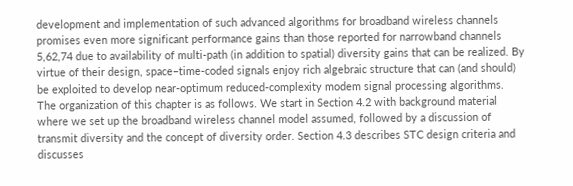development and implementation of such advanced algorithms for broadband wireless channels promises even more significant performance gains than those reported for narrowband channels 5,62,74 due to availability of multi-path (in addition to spatial) diversity gains that can be realized. By virtue of their design, space–time-coded signals enjoy rich algebraic structure that can (and should) be exploited to develop near-optimum reduced-complexity modem signal processing algorithms. The organization of this chapter is as follows. We start in Section 4.2 with background material where we set up the broadband wireless channel model assumed, followed by a discussion of transmit diversity and the concept of diversity order. Section 4.3 describes STC design criteria and discusses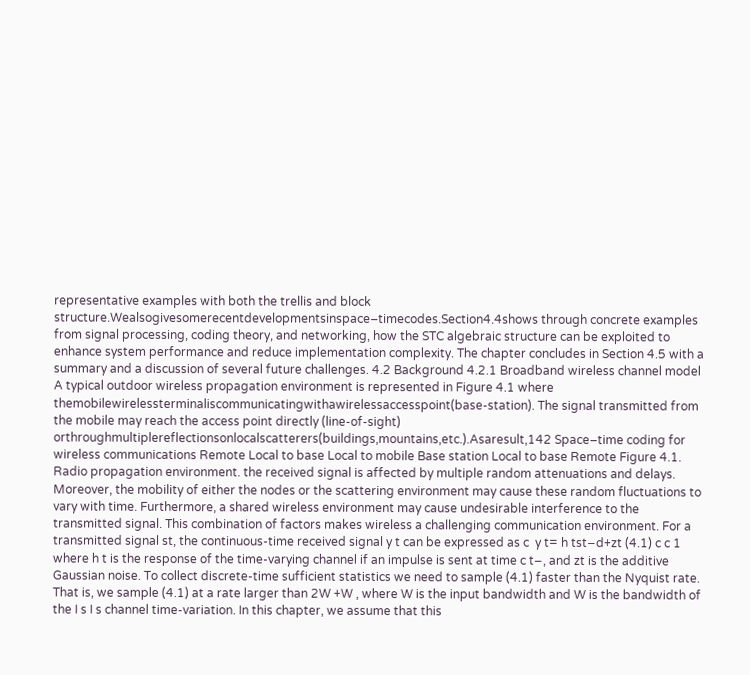representative examples with both the trellis and block structure.Wealsogivesomerecentdevelopmentsinspace–timecodes.Section4.4shows through concrete examples from signal processing, coding theory, and networking, how the STC algebraic structure can be exploited to enhance system performance and reduce implementation complexity. The chapter concludes in Section 4.5 with a summary and a discussion of several future challenges. 4.2 Background 4.2.1 Broadband wireless channel model A typical outdoor wireless propagation environment is represented in Figure 4.1 where themobilewirelessterminaliscommunicatingwithawirelessaccesspoint(base-station). The signal transmitted from the mobile may reach the access point directly (line-of-sight) orthroughmultiplereflectionsonlocalscatterers(buildings,mountains,etc.).Asaresult,142 Space–time coding for wireless communications Remote Local to base Local to mobile Base station Local to base Remote Figure 4.1. Radio propagation environment. the received signal is affected by multiple random attenuations and delays. Moreover, the mobility of either the nodes or the scattering environment may cause these random fluctuations to vary with time. Furthermore, a shared wireless environment may cause undesirable interference to the transmitted signal. This combination of factors makes wireless a challenging communication environment. For a transmitted signal st, the continuous-time received signal y t can be expressed as c  y t= h tst−d+zt (4.1) c c 1 where h t is the response of the time-varying channel if an impulse is sent at time c t−, and zt is the additive Gaussian noise. To collect discrete-time sufficient statistics we need to sample (4.1) faster than the Nyquist rate. That is, we sample (4.1) at a rate larger than 2W +W , where W is the input bandwidth and W is the bandwidth of the I s I s channel time-variation. In this chapter, we assume that this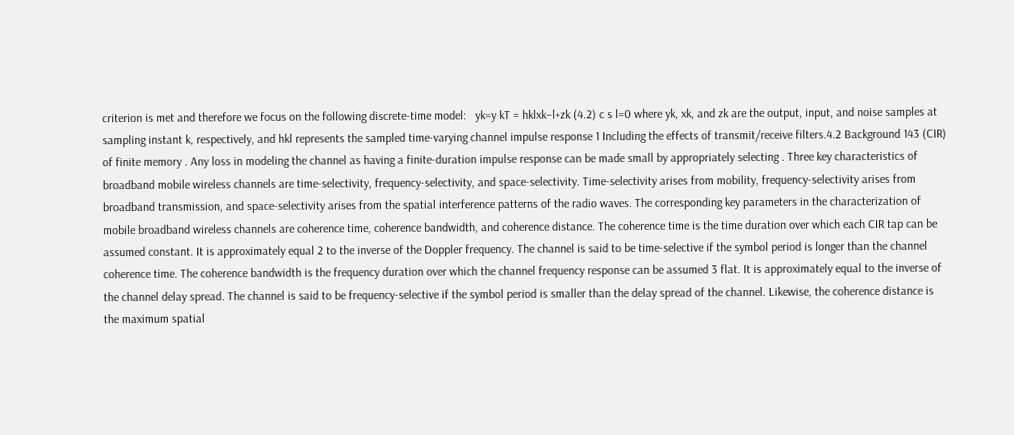criterion is met and therefore we focus on the following discrete-time model:   yk=y kT = hklxk−l+zk (4.2) c s l=0 where yk, xk, and zk are the output, input, and noise samples at sampling instant k, respectively, and hkl represents the sampled time-varying channel impulse response 1 Including the effects of transmit/receive filters.4.2 Background 143 (CIR) of finite memory . Any loss in modeling the channel as having a finite-duration impulse response can be made small by appropriately selecting . Three key characteristics of broadband mobile wireless channels are time-selectivity, frequency-selectivity, and space-selectivity. Time-selectivity arises from mobility, frequency-selectivity arises from broadband transmission, and space-selectivity arises from the spatial interference patterns of the radio waves. The corresponding key parameters in the characterization of mobile broadband wireless channels are coherence time, coherence bandwidth, and coherence distance. The coherence time is the time duration over which each CIR tap can be assumed constant. It is approximately equal 2 to the inverse of the Doppler frequency. The channel is said to be time-selective if the symbol period is longer than the channel coherence time. The coherence bandwidth is the frequency duration over which the channel frequency response can be assumed 3 flat. It is approximately equal to the inverse of the channel delay spread. The channel is said to be frequency-selective if the symbol period is smaller than the delay spread of the channel. Likewise, the coherence distance is the maximum spatial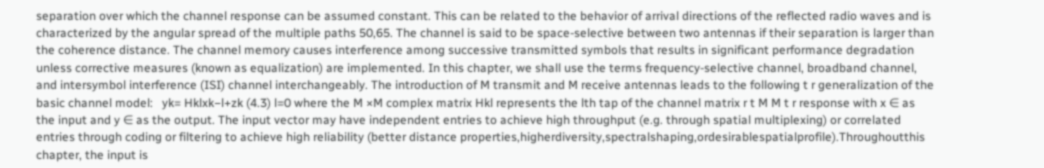separation over which the channel response can be assumed constant. This can be related to the behavior of arrival directions of the reflected radio waves and is characterized by the angular spread of the multiple paths 50,65. The channel is said to be space-selective between two antennas if their separation is larger than the coherence distance. The channel memory causes interference among successive transmitted symbols that results in significant performance degradation unless corrective measures (known as equalization) are implemented. In this chapter, we shall use the terms frequency-selective channel, broadband channel, and intersymbol interference (ISI) channel interchangeably. The introduction of M transmit and M receive antennas leads to the following t r generalization of the basic channel model:   yk= Hklxk−l+zk (4.3) l=0 where the M ×M complex matrix Hkl represents the lth tap of the channel matrix r t M M t r response with x ∈ as the input and y ∈ as the output. The input vector may have independent entries to achieve high throughput (e.g. through spatial multiplexing) or correlated entries through coding or filtering to achieve high reliability (better distance properties,higherdiversity,spectralshaping,ordesirablespatialprofile).Throughoutthis chapter, the input is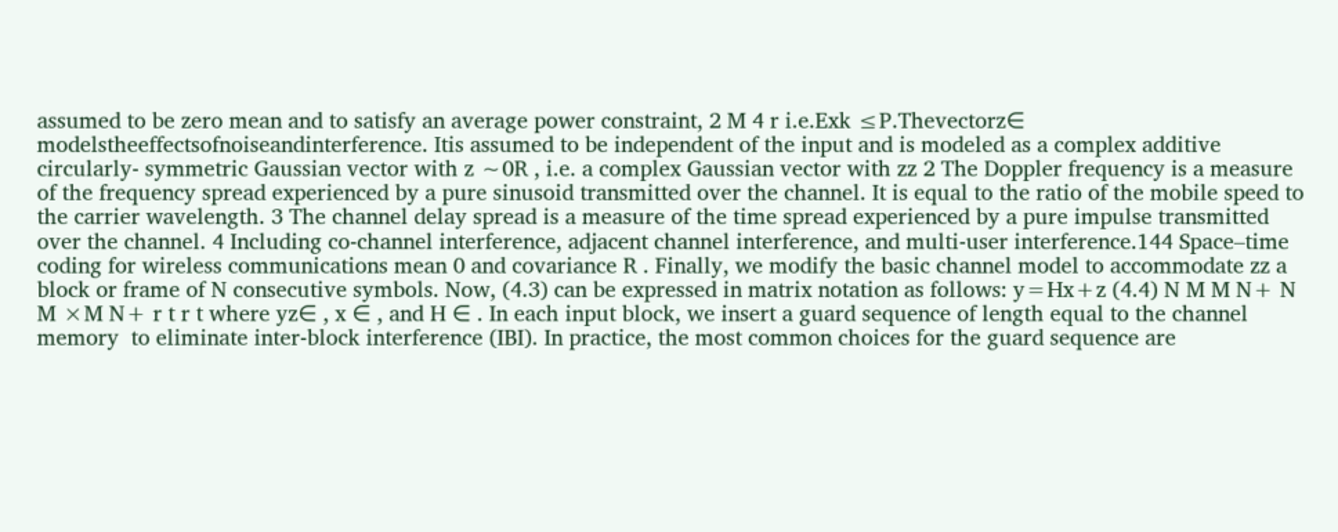assumed to be zero mean and to satisfy an average power constraint, 2 M 4 r i.e.Exk ≤P.Thevectorz∈ modelstheeffectsofnoiseandinterference. Itis assumed to be independent of the input and is modeled as a complex additive circularly- symmetric Gaussian vector with z ∼0R , i.e. a complex Gaussian vector with zz 2 The Doppler frequency is a measure of the frequency spread experienced by a pure sinusoid transmitted over the channel. It is equal to the ratio of the mobile speed to the carrier wavelength. 3 The channel delay spread is a measure of the time spread experienced by a pure impulse transmitted over the channel. 4 Including co-channel interference, adjacent channel interference, and multi-user interference.144 Space–time coding for wireless communications mean 0 and covariance R . Finally, we modify the basic channel model to accommodate zz a block or frame of N consecutive symbols. Now, (4.3) can be expressed in matrix notation as follows: y=Hx+z (4.4) N M M N+ N M ×M N+ r t r t where yz∈ , x ∈ , and H ∈ . In each input block, we insert a guard sequence of length equal to the channel memory  to eliminate inter-block interference (IBI). In practice, the most common choices for the guard sequence are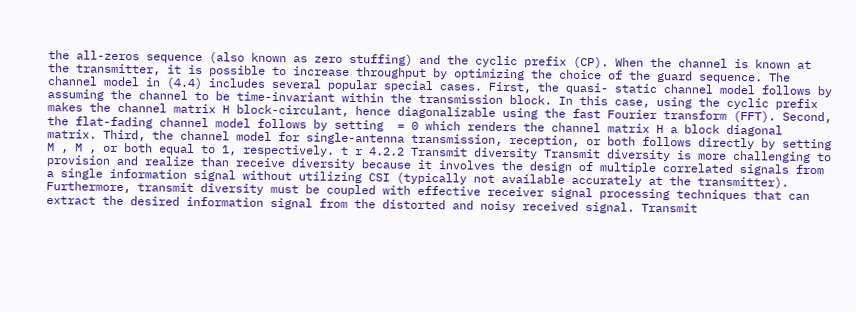the all-zeros sequence (also known as zero stuffing) and the cyclic prefix (CP). When the channel is known at the transmitter, it is possible to increase throughput by optimizing the choice of the guard sequence. The channel model in (4.4) includes several popular special cases. First, the quasi- static channel model follows by assuming the channel to be time-invariant within the transmission block. In this case, using the cyclic prefix makes the channel matrix H block-circulant, hence diagonalizable using the fast Fourier transform (FFT). Second, the flat-fading channel model follows by setting  = 0 which renders the channel matrix H a block diagonal matrix. Third, the channel model for single-antenna transmission, reception, or both follows directly by setting M , M , or both equal to 1, respectively. t r 4.2.2 Transmit diversity Transmit diversity is more challenging to provision and realize than receive diversity because it involves the design of multiple correlated signals from a single information signal without utilizing CSI (typically not available accurately at the transmitter). Furthermore, transmit diversity must be coupled with effective receiver signal processing techniques that can extract the desired information signal from the distorted and noisy received signal. Transmit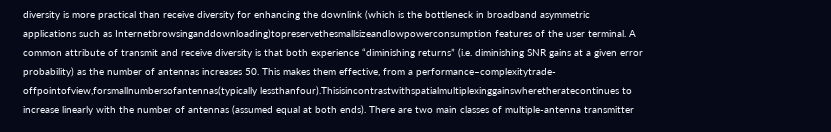diversity is more practical than receive diversity for enhancing the downlink (which is the bottleneck in broadband asymmetric applications such as Internetbrowsinganddownloading)topreservethesmallsizeandlowpowerconsumption features of the user terminal. A common attribute of transmit and receive diversity is that both experience “diminishing returns” (i.e. diminishing SNR gains at a given error probability) as the number of antennas increases 50. This makes them effective, from a performance–complexitytrade-offpointofview,forsmallnumbersofantennas(typically lessthanfour).Thisisincontrastwithspatialmultiplexinggainswheretheratecontinues to increase linearly with the number of antennas (assumed equal at both ends). There are two main classes of multiple-antenna transmitter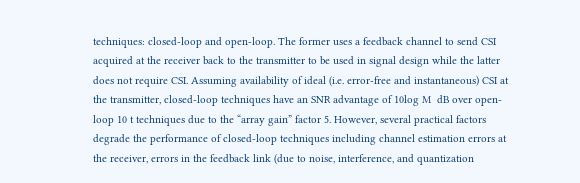techniques: closed-loop and open-loop. The former uses a feedback channel to send CSI acquired at the receiver back to the transmitter to be used in signal design while the latter does not require CSI. Assuming availability of ideal (i.e. error-free and instantaneous) CSI at the transmitter, closed-loop techniques have an SNR advantage of 10log M  dB over open-loop 10 t techniques due to the “array gain” factor 5. However, several practical factors degrade the performance of closed-loop techniques including channel estimation errors at the receiver, errors in the feedback link (due to noise, interference, and quantization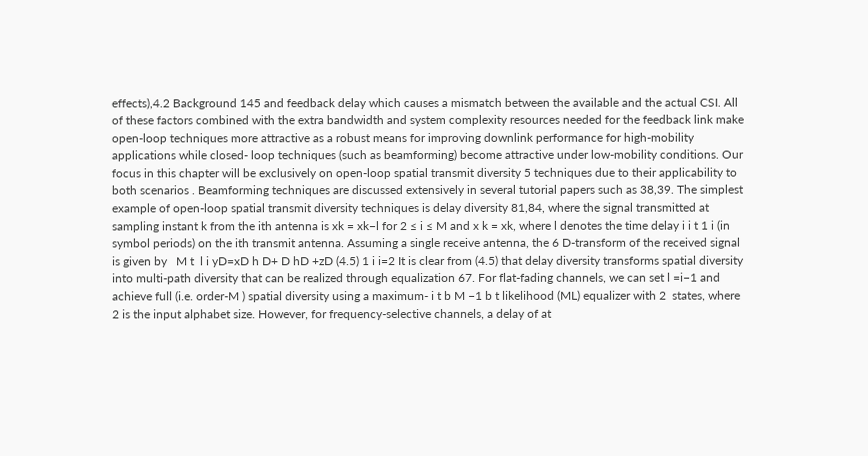effects),4.2 Background 145 and feedback delay which causes a mismatch between the available and the actual CSI. All of these factors combined with the extra bandwidth and system complexity resources needed for the feedback link make open-loop techniques more attractive as a robust means for improving downlink performance for high-mobility applications while closed- loop techniques (such as beamforming) become attractive under low-mobility conditions. Our focus in this chapter will be exclusively on open-loop spatial transmit diversity 5 techniques due to their applicability to both scenarios . Beamforming techniques are discussed extensively in several tutorial papers such as 38,39. The simplest example of open-loop spatial transmit diversity techniques is delay diversity 81,84, where the signal transmitted at sampling instant k from the ith antenna is xk = xk−l for 2 ≤ i ≤ M and x k = xk, where l denotes the time delay i i t 1 i (in symbol periods) on the ith transmit antenna. Assuming a single receive antenna, the 6 D-transform of the received signal is given by   M t  l i yD=xD h D+ D hD +zD (4.5) 1 i i=2 It is clear from (4.5) that delay diversity transforms spatial diversity into multi-path diversity that can be realized through equalization 67. For flat-fading channels, we can set l =i−1 and achieve full (i.e. order-M ) spatial diversity using a maximum- i t b M −1 b t likelihood (ML) equalizer with 2  states, where 2 is the input alphabet size. However, for frequency-selective channels, a delay of at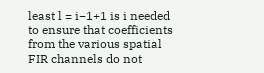least l = i−1+1 is i needed to ensure that coefficients from the various spatial FIR channels do not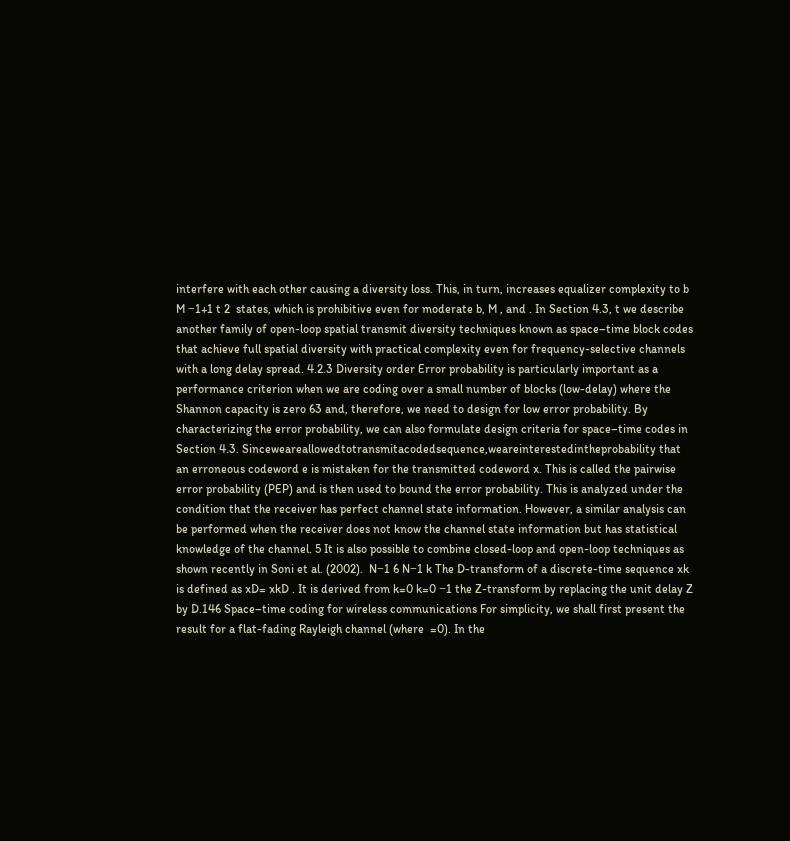interfere with each other causing a diversity loss. This, in turn, increases equalizer complexity to b M −1+1 t 2  states, which is prohibitive even for moderate b, M , and . In Section 4.3, t we describe another family of open-loop spatial transmit diversity techniques known as space–time block codes that achieve full spatial diversity with practical complexity even for frequency-selective channels with a long delay spread. 4.2.3 Diversity order Error probability is particularly important as a performance criterion when we are coding over a small number of blocks (low-delay) where the Shannon capacity is zero 63 and, therefore, we need to design for low error probability. By characterizing the error probability, we can also formulate design criteria for space–time codes in Section 4.3. Sinceweareallowedtotransmitacodedsequence,weareinterestedintheprobability that an erroneous codeword e is mistaken for the transmitted codeword x. This is called the pairwise error probability (PEP) and is then used to bound the error probability. This is analyzed under the condition that the receiver has perfect channel state information. However, a similar analysis can be performed when the receiver does not know the channel state information but has statistical knowledge of the channel. 5 It is also possible to combine closed-loop and open-loop techniques as shown recently in Soni et al. (2002).  N−1 6 N−1 k The D-transform of a discrete-time sequence xk is defined as xD= xkD . It is derived from k=0 k=0 −1 the Z-transform by replacing the unit delay Z by D.146 Space–time coding for wireless communications For simplicity, we shall first present the result for a flat-fading Rayleigh channel (where  =0). In the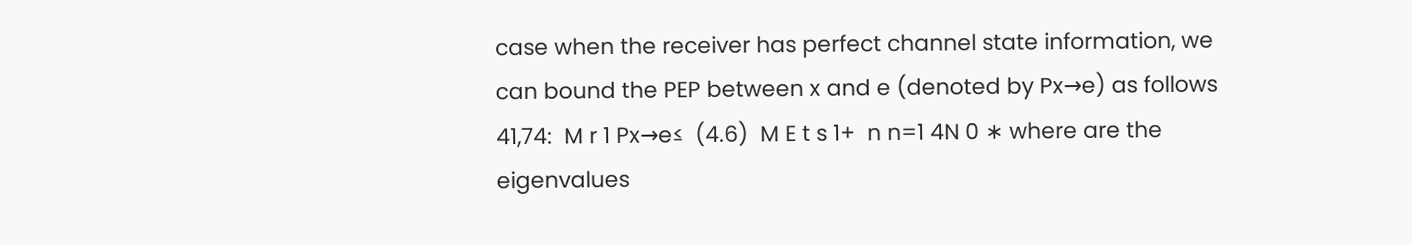case when the receiver has perfect channel state information, we can bound the PEP between x and e (denoted by Px→e) as follows 41,74:  M r 1 Px→e≤  (4.6)  M E t s 1+  n n=1 4N 0 ∗ where are the eigenvalues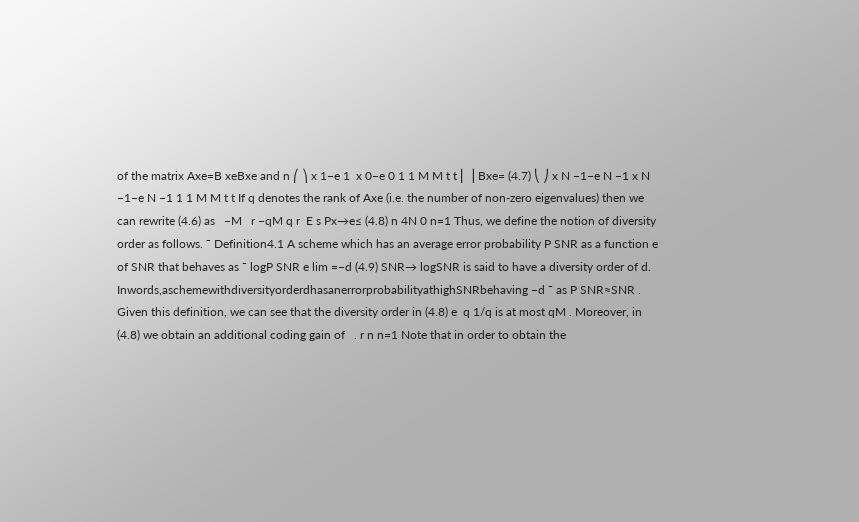of the matrix Axe=B xeBxe and n ⎛ ⎞ x 1−e 1  x 0−e 0 1 1 M M t t ⎜ ⎟ Bxe= (4.7) ⎝ ⎠ x N −1−e N −1 x N −1−e N −1 1 1 M M t t If q denotes the rank of Axe (i.e. the number of non-zero eigenvalues) then we can rewrite (4.6) as   −M   r −qM q r  E s Px→e≤ (4.8) n 4N 0 n=1 Thus, we define the notion of diversity order as follows. ¯ Definition4.1 A scheme which has an average error probability P SNR as a function e of SNR that behaves as ¯ logP SNR e lim =−d (4.9) SNR→ logSNR is said to have a diversity order of d. Inwords,aschemewithdiversityorderdhasanerrorprobabilityathighSNRbehaving −d ¯ as P SNR≈SNR . Given this definition, we can see that the diversity order in (4.8) e  q 1/q is at most qM . Moreover, in (4.8) we obtain an additional coding gain of   . r n n=1 Note that in order to obtain the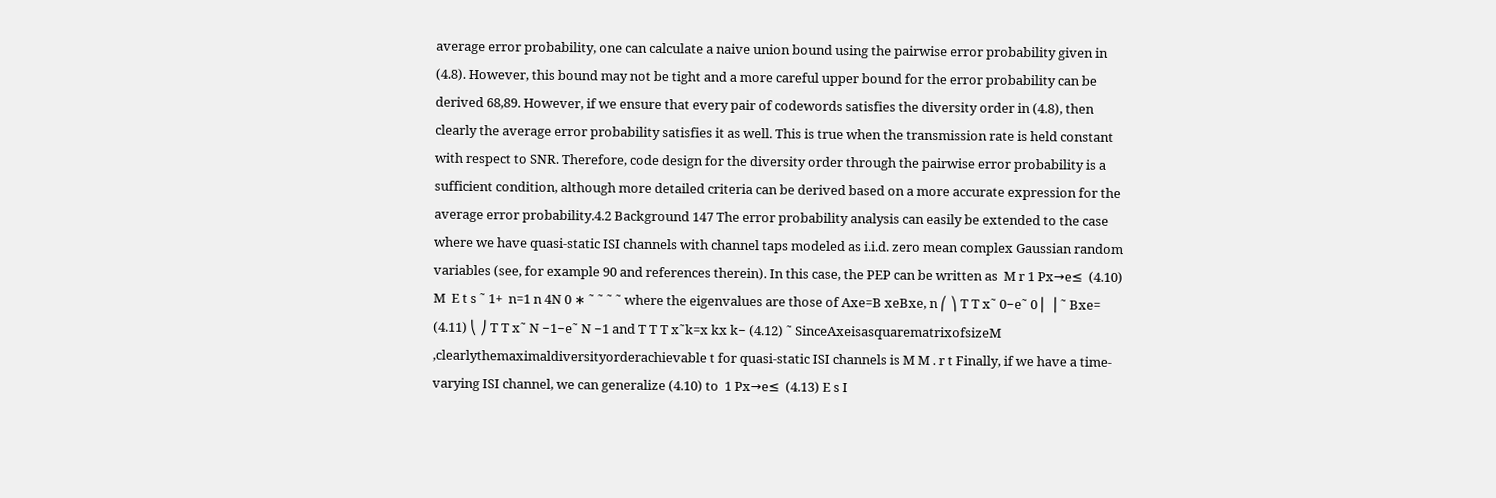average error probability, one can calculate a naive union bound using the pairwise error probability given in (4.8). However, this bound may not be tight and a more careful upper bound for the error probability can be derived 68,89. However, if we ensure that every pair of codewords satisfies the diversity order in (4.8), then clearly the average error probability satisfies it as well. This is true when the transmission rate is held constant with respect to SNR. Therefore, code design for the diversity order through the pairwise error probability is a sufficient condition, although more detailed criteria can be derived based on a more accurate expression for the average error probability.4.2 Background 147 The error probability analysis can easily be extended to the case where we have quasi-static ISI channels with channel taps modeled as i.i.d. zero mean complex Gaussian random variables (see, for example 90 and references therein). In this case, the PEP can be written as  M r 1 Px→e≤  (4.10)  M  E t s ˜ 1+  n=1 n 4N 0 ∗ ˜ ˜ ˜ ˜ where the eigenvalues are those of Axe=B xeBxe, n ⎛ ⎞ T T x˜ 0−e˜ 0 ⎜ ⎟ ˜ Bxe=  (4.11) ⎝ ⎠ T T x˜ N −1−e˜ N −1 and T T T x˜k=x kx k− (4.12) ˜ SinceAxeisasquarematrixofsizeM ,clearlythemaximaldiversityorderachievable t for quasi-static ISI channels is M M . r t Finally, if we have a time-varying ISI channel, we can generalize (4.10) to  1 Px→e≤  (4.13) E s I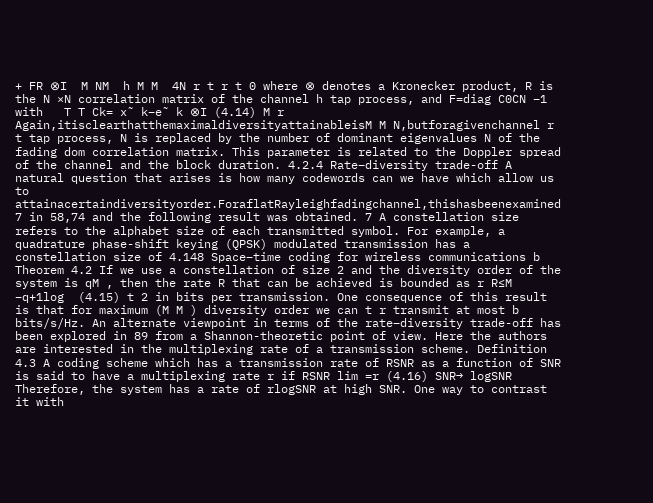+ FR ⊗I  M NM  h M M  4N r t r t 0 where ⊗ denotes a Kronecker product, R is the N ×N correlation matrix of the channel h tap process, and F=diag C0CN −1 with   T T Ck= x˜ k−e˜ k ⊗I (4.14) M r Again,itisclearthatthemaximaldiversityattainableisM M N,butforagivenchannel r t tap process, N is replaced by the number of dominant eigenvalues N of the fading dom correlation matrix. This parameter is related to the Doppler spread of the channel and the block duration. 4.2.4 Rate–diversity trade-off A natural question that arises is how many codewords can we have which allow us to attainacertaindiversityorder.ForaflatRayleighfadingchannel,thishasbeenexamined 7 in 58,74 and the following result was obtained. 7 A constellation size refers to the alphabet size of each transmitted symbol. For example, a quadrature phase-shift keying (QPSK) modulated transmission has a constellation size of 4.148 Space–time coding for wireless communications b Theorem 4.2 If we use a constellation of size 2 and the diversity order of the system is qM , then the rate R that can be achieved is bounded as r R≤M −q+1log  (4.15) t 2 in bits per transmission. One consequence of this result is that for maximum (M M ) diversity order we can t r transmit at most b bits/s/Hz. An alternate viewpoint in terms of the rate–diversity trade-off has been explored in 89 from a Shannon-theoretic point of view. Here the authors are interested in the multiplexing rate of a transmission scheme. Definition 4.3 A coding scheme which has a transmission rate of RSNR as a function of SNR is said to have a multiplexing rate r if RSNR lim =r (4.16) SNR→ logSNR Therefore, the system has a rate of rlogSNR at high SNR. One way to contrast it with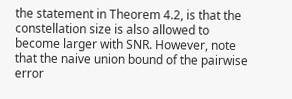the statement in Theorem 4.2, is that the constellation size is also allowed to become larger with SNR. However, note that the naive union bound of the pairwise error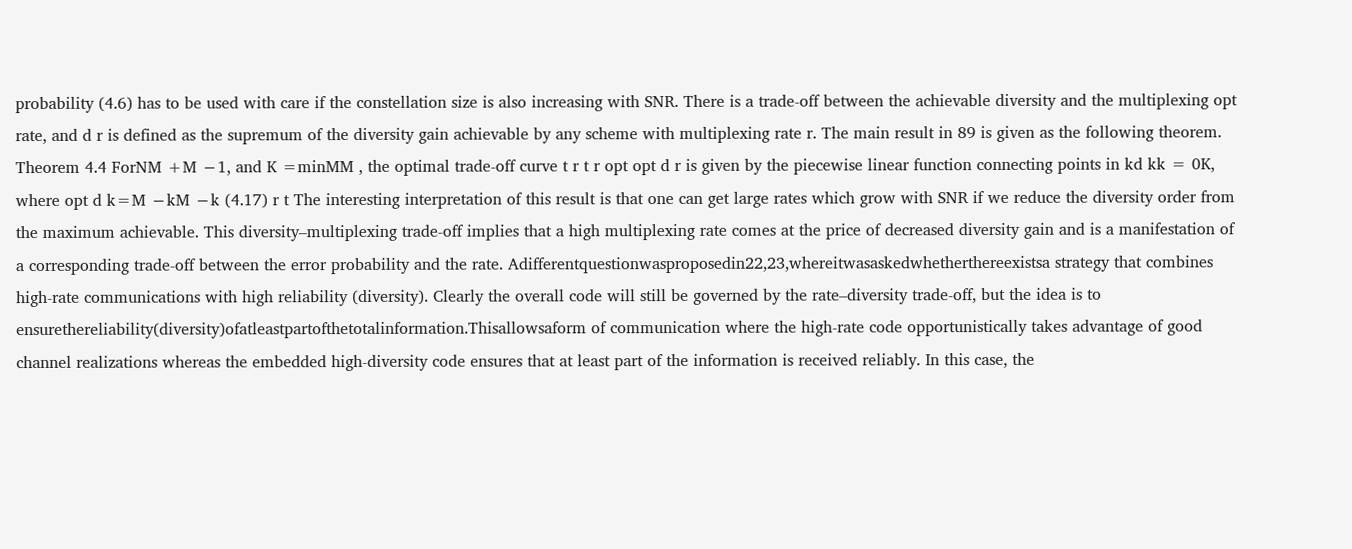probability (4.6) has to be used with care if the constellation size is also increasing with SNR. There is a trade-off between the achievable diversity and the multiplexing opt rate, and d r is defined as the supremum of the diversity gain achievable by any scheme with multiplexing rate r. The main result in 89 is given as the following theorem. Theorem 4.4 ForNM +M −1, and K =minMM , the optimal trade-off curve t r t r opt opt d r is given by the piecewise linear function connecting points in kd kk = 0K, where opt d k=M −kM −k (4.17) r t The interesting interpretation of this result is that one can get large rates which grow with SNR if we reduce the diversity order from the maximum achievable. This diversity–multiplexing trade-off implies that a high multiplexing rate comes at the price of decreased diversity gain and is a manifestation of a corresponding trade-off between the error probability and the rate. Adifferentquestionwasproposedin22,23,whereitwasaskedwhetherthereexistsa strategy that combines high-rate communications with high reliability (diversity). Clearly the overall code will still be governed by the rate–diversity trade-off, but the idea is to ensurethereliability(diversity)ofatleastpartofthetotalinformation.Thisallowsaform of communication where the high-rate code opportunistically takes advantage of good channel realizations whereas the embedded high-diversity code ensures that at least part of the information is received reliably. In this case, the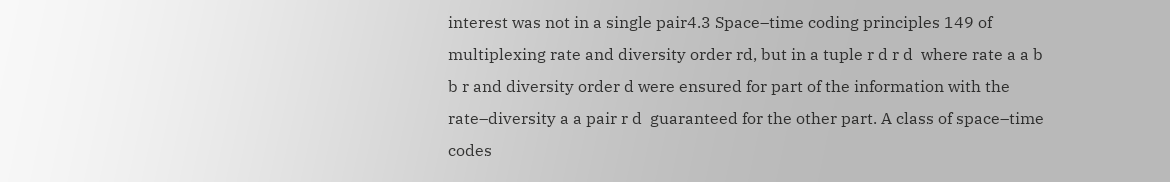interest was not in a single pair4.3 Space–time coding principles 149 of multiplexing rate and diversity order rd, but in a tuple r d r d  where rate a a b b r and diversity order d were ensured for part of the information with the rate–diversity a a pair r d  guaranteed for the other part. A class of space–time codes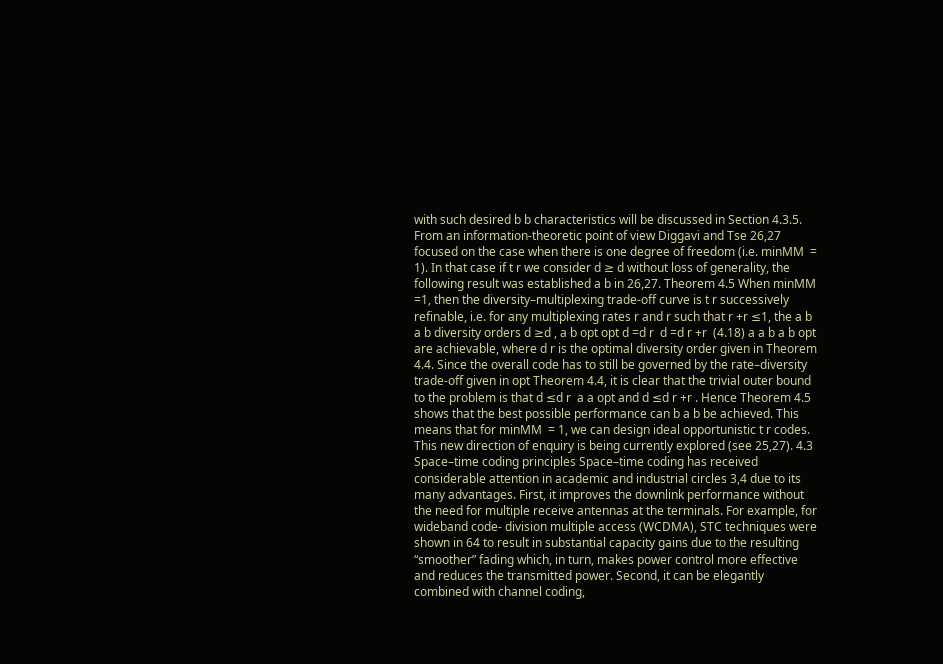with such desired b b characteristics will be discussed in Section 4.3.5. From an information-theoretic point of view Diggavi and Tse 26,27 focused on the case when there is one degree of freedom (i.e. minMM  = 1). In that case if t r we consider d ≥ d without loss of generality, the following result was established a b in 26,27. Theorem 4.5 When minMM =1, then the diversity–multiplexing trade-off curve is t r successively refinable, i.e. for any multiplexing rates r and r such that r +r ≤1, the a b a b diversity orders d ≥d , a b opt opt d =d r  d =d r +r  (4.18) a a b a b opt are achievable, where d r is the optimal diversity order given in Theorem 4.4. Since the overall code has to still be governed by the rate–diversity trade-off given in opt Theorem 4.4, it is clear that the trivial outer bound to the problem is that d ≤d r  a a opt and d ≤d r +r . Hence Theorem 4.5 shows that the best possible performance can b a b be achieved. This means that for minMM  = 1, we can design ideal opportunistic t r codes. This new direction of enquiry is being currently explored (see 25,27). 4.3 Space–time coding principles Space–time coding has received considerable attention in academic and industrial circles 3,4 due to its many advantages. First, it improves the downlink performance without the need for multiple receive antennas at the terminals. For example, for wideband code- division multiple access (WCDMA), STC techniques were shown in 64 to result in substantial capacity gains due to the resulting “smoother” fading which, in turn, makes power control more effective and reduces the transmitted power. Second, it can be elegantly combined with channel coding,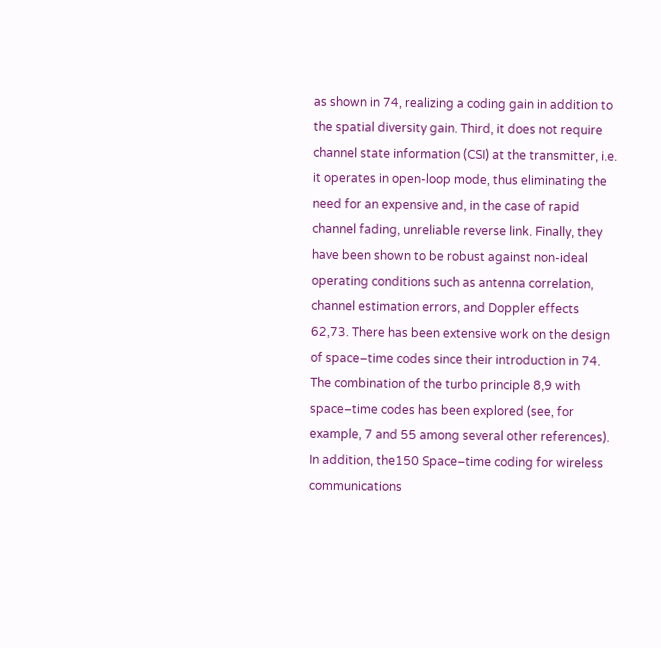as shown in 74, realizing a coding gain in addition to the spatial diversity gain. Third, it does not require channel state information (CSI) at the transmitter, i.e. it operates in open-loop mode, thus eliminating the need for an expensive and, in the case of rapid channel fading, unreliable reverse link. Finally, they have been shown to be robust against non-ideal operating conditions such as antenna correlation, channel estimation errors, and Doppler effects 62,73. There has been extensive work on the design of space–time codes since their introduction in 74. The combination of the turbo principle 8,9 with space–time codes has been explored (see, for example, 7 and 55 among several other references). In addition, the150 Space–time coding for wireless communications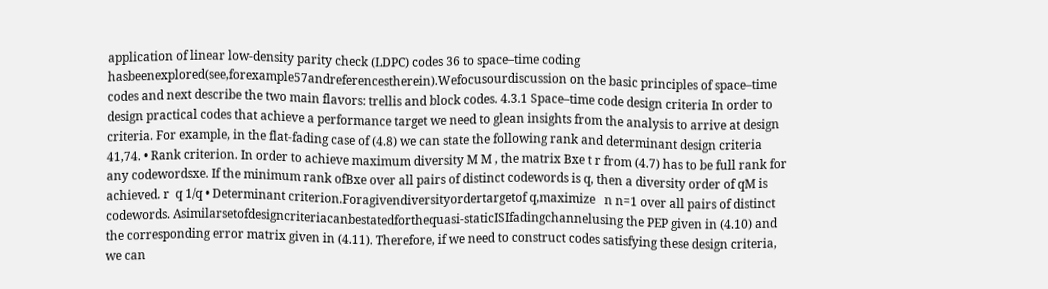application of linear low-density parity check (LDPC) codes 36 to space–time coding hasbeenexplored(see,forexample57andreferencestherein).Wefocusourdiscussion on the basic principles of space–time codes and next describe the two main flavors: trellis and block codes. 4.3.1 Space–time code design criteria In order to design practical codes that achieve a performance target we need to glean insights from the analysis to arrive at design criteria. For example, in the flat-fading case of (4.8) we can state the following rank and determinant design criteria 41,74. • Rank criterion. In order to achieve maximum diversity M M , the matrix Bxe t r from (4.7) has to be full rank for any codewordsxe. If the minimum rank ofBxe over all pairs of distinct codewords is q, then a diversity order of qM is achieved. r  q 1/q • Determinant criterion.Foragivendiversityordertargetof q,maximize   n n=1 over all pairs of distinct codewords. Asimilarsetofdesigncriteriacanbestatedforthequasi-staticISIfadingchannelusing the PEP given in (4.10) and the corresponding error matrix given in (4.11). Therefore, if we need to construct codes satisfying these design criteria, we can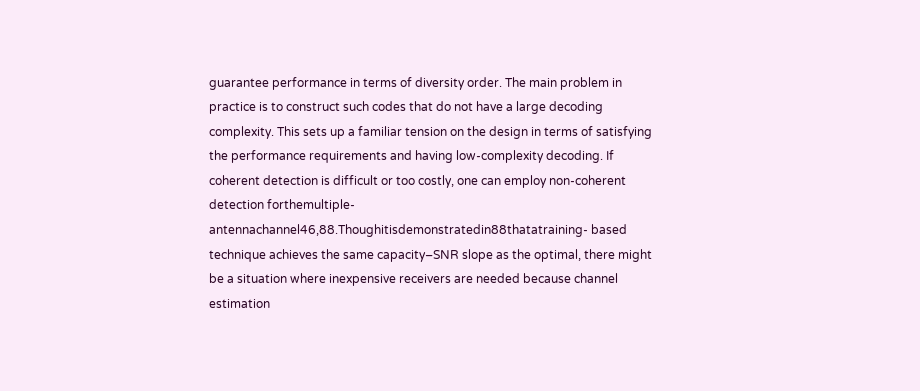guarantee performance in terms of diversity order. The main problem in practice is to construct such codes that do not have a large decoding complexity. This sets up a familiar tension on the design in terms of satisfying the performance requirements and having low-complexity decoding. If coherent detection is difficult or too costly, one can employ non-coherent detection forthemultiple-antennachannel46,88.Thoughitisdemonstratedin88thatatraining- based technique achieves the same capacity–SNR slope as the optimal, there might be a situation where inexpensive receivers are needed because channel estimation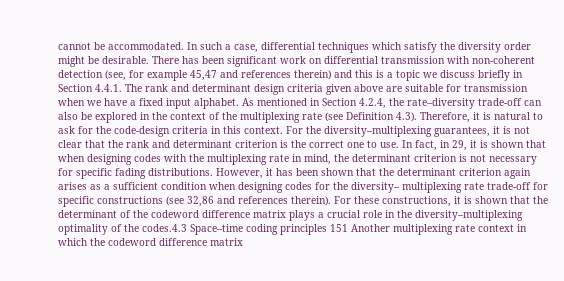cannot be accommodated. In such a case, differential techniques which satisfy the diversity order might be desirable. There has been significant work on differential transmission with non-coherent detection (see, for example 45,47 and references therein) and this is a topic we discuss briefly in Section 4.4.1. The rank and determinant design criteria given above are suitable for transmission when we have a fixed input alphabet. As mentioned in Section 4.2.4, the rate–diversity trade-off can also be explored in the context of the multiplexing rate (see Definition 4.3). Therefore, it is natural to ask for the code-design criteria in this context. For the diversity–multiplexing guarantees, it is not clear that the rank and determinant criterion is the correct one to use. In fact, in 29, it is shown that when designing codes with the multiplexing rate in mind, the determinant criterion is not necessary for specific fading distributions. However, it has been shown that the determinant criterion again arises as a sufficient condition when designing codes for the diversity– multiplexing rate trade-off for specific constructions (see 32,86 and references therein). For these constructions, it is shown that the determinant of the codeword difference matrix plays a crucial role in the diversity–multiplexing optimality of the codes.4.3 Space–time coding principles 151 Another multiplexing rate context in which the codeword difference matrix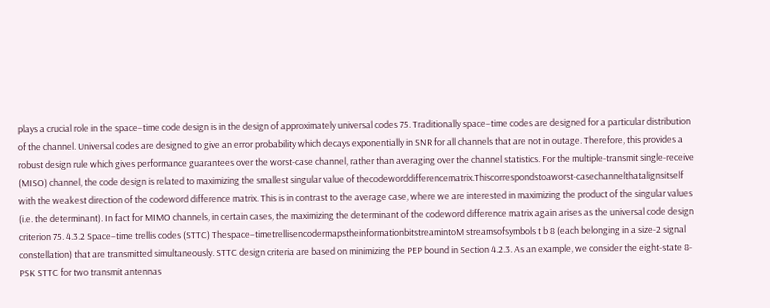plays a crucial role in the space–time code design is in the design of approximately universal codes 75. Traditionally space–time codes are designed for a particular distribution of the channel. Universal codes are designed to give an error probability which decays exponentially in SNR for all channels that are not in outage. Therefore, this provides a robust design rule which gives performance guarantees over the worst-case channel, rather than averaging over the channel statistics. For the multiple-transmit single-receive (MISO) channel, the code design is related to maximizing the smallest singular value of thecodeworddifferencematrix.Thiscorrespondstoaworst-casechannelthatalignsitself with the weakest direction of the codeword difference matrix. This is in contrast to the average case, where we are interested in maximizing the product of the singular values (i.e. the determinant). In fact for MIMO channels, in certain cases, the maximizing the determinant of the codeword difference matrix again arises as the universal code design criterion 75. 4.3.2 Space–time trellis codes (STTC) Thespace–timetrellisencodermapstheinformationbitstreamintoM streamsofsymbols t b 8 (each belonging in a size-2 signal constellation) that are transmitted simultaneously. STTC design criteria are based on minimizing the PEP bound in Section 4.2.3. As an example, we consider the eight-state 8-PSK STTC for two transmit antennas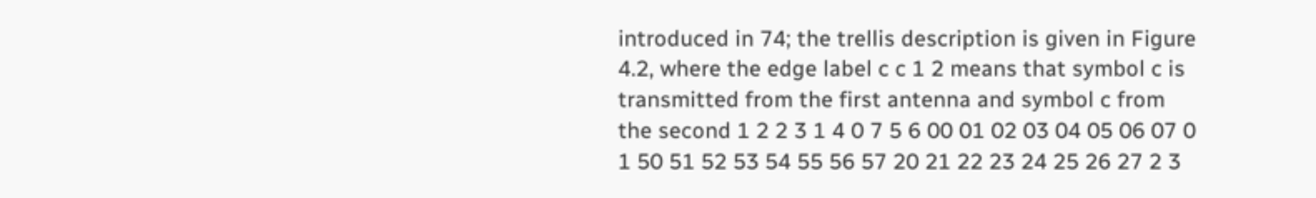introduced in 74; the trellis description is given in Figure 4.2, where the edge label c c 1 2 means that symbol c is transmitted from the first antenna and symbol c from the second 1 2 2 3 1 4 0 7 5 6 00 01 02 03 04 05 06 07 0 1 50 51 52 53 54 55 56 57 20 21 22 23 24 25 26 27 2 3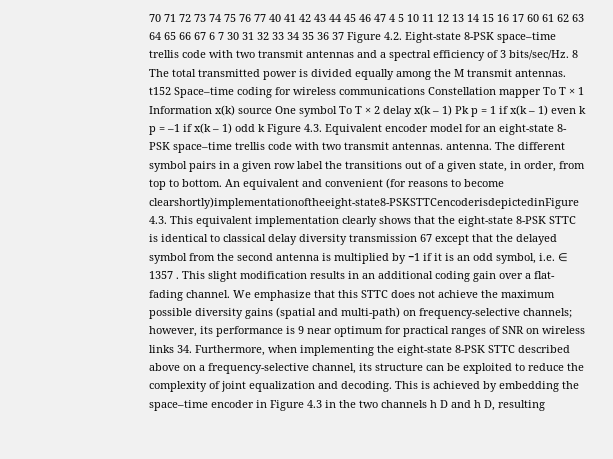70 71 72 73 74 75 76 77 40 41 42 43 44 45 46 47 4 5 10 11 12 13 14 15 16 17 60 61 62 63 64 65 66 67 6 7 30 31 32 33 34 35 36 37 Figure 4.2. Eight-state 8-PSK space–time trellis code with two transmit antennas and a spectral efficiency of 3 bits/sec/Hz. 8 The total transmitted power is divided equally among the M transmit antennas. t152 Space–time coding for wireless communications Constellation mapper To T × 1 Information x(k) source One symbol To T × 2 delay x(k – 1) Pk p = 1 if x(k – 1) even k p = –1 if x(k – 1) odd k Figure 4.3. Equivalent encoder model for an eight-state 8-PSK space–time trellis code with two transmit antennas. antenna. The different symbol pairs in a given row label the transitions out of a given state, in order, from top to bottom. An equivalent and convenient (for reasons to become clearshortly)implementationoftheeight-state8-PSKSTTCencoderisdepictedinFigure 4.3. This equivalent implementation clearly shows that the eight-state 8-PSK STTC is identical to classical delay diversity transmission 67 except that the delayed symbol from the second antenna is multiplied by −1 if it is an odd symbol, i.e. ∈ 1357 . This slight modification results in an additional coding gain over a flat-fading channel. We emphasize that this STTC does not achieve the maximum possible diversity gains (spatial and multi-path) on frequency-selective channels; however, its performance is 9 near optimum for practical ranges of SNR on wireless links 34. Furthermore, when implementing the eight-state 8-PSK STTC described above on a frequency-selective channel, its structure can be exploited to reduce the complexity of joint equalization and decoding. This is achieved by embedding the space–time encoder in Figure 4.3 in the two channels h D and h D, resulting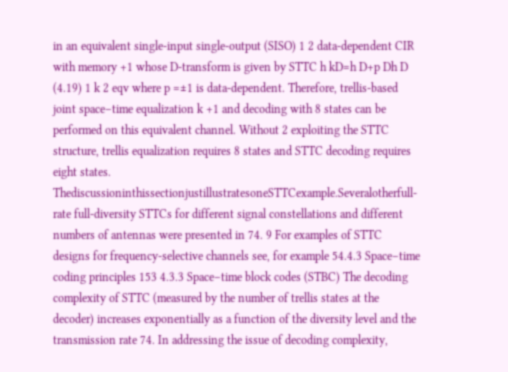in an equivalent single-input single-output (SISO) 1 2 data-dependent CIR with memory +1 whose D-transform is given by STTC h kD=h D+p Dh D (4.19) 1 k 2 eqv where p =±1 is data-dependent. Therefore, trellis-based joint space–time equalization k +1 and decoding with 8 states can be performed on this equivalent channel. Without 2 exploiting the STTC structure, trellis equalization requires 8 states and STTC decoding requires eight states. ThediscussioninthissectionjustillustratesoneSTTCexample.Severalotherfull-rate full-diversity STTCs for different signal constellations and different numbers of antennas were presented in 74. 9 For examples of STTC designs for frequency-selective channels see, for example 54.4.3 Space–time coding principles 153 4.3.3 Space–time block codes (STBC) The decoding complexity of STTC (measured by the number of trellis states at the decoder) increases exponentially as a function of the diversity level and the transmission rate 74. In addressing the issue of decoding complexity,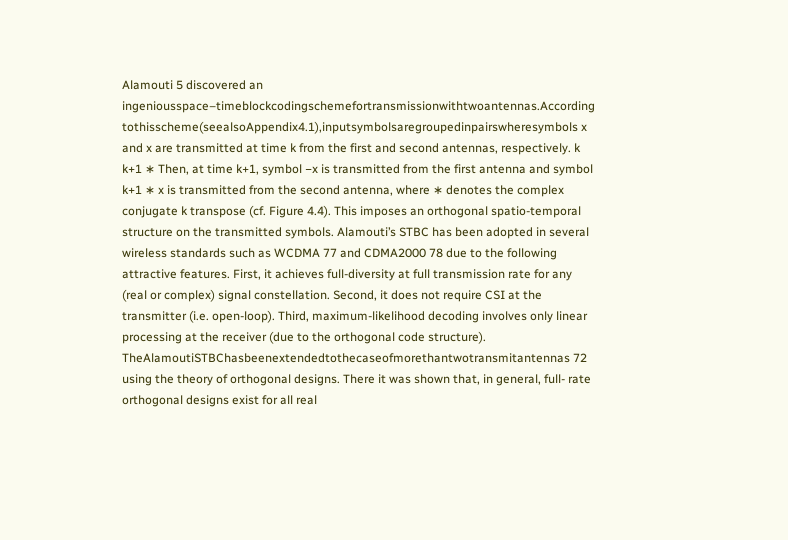Alamouti 5 discovered an ingeniousspace–timeblockcodingschemefortransmissionwithtwoantennas.According tothisscheme(seealsoAppendix4.1),inputsymbolsaregroupedinpairswheresymbols x and x are transmitted at time k from the first and second antennas, respectively. k k+1 ∗ Then, at time k+1, symbol −x is transmitted from the first antenna and symbol k+1 ∗ x is transmitted from the second antenna, where ∗ denotes the complex conjugate k transpose (cf. Figure 4.4). This imposes an orthogonal spatio-temporal structure on the transmitted symbols. Alamouti’s STBC has been adopted in several wireless standards such as WCDMA 77 and CDMA2000 78 due to the following attractive features. First, it achieves full-diversity at full transmission rate for any (real or complex) signal constellation. Second, it does not require CSI at the transmitter (i.e. open-loop). Third, maximum-likelihood decoding involves only linear processing at the receiver (due to the orthogonal code structure). TheAlamoutiSTBChasbeenextendedtothecaseofmorethantwotransmitantennas 72 using the theory of orthogonal designs. There it was shown that, in general, full- rate orthogonal designs exist for all real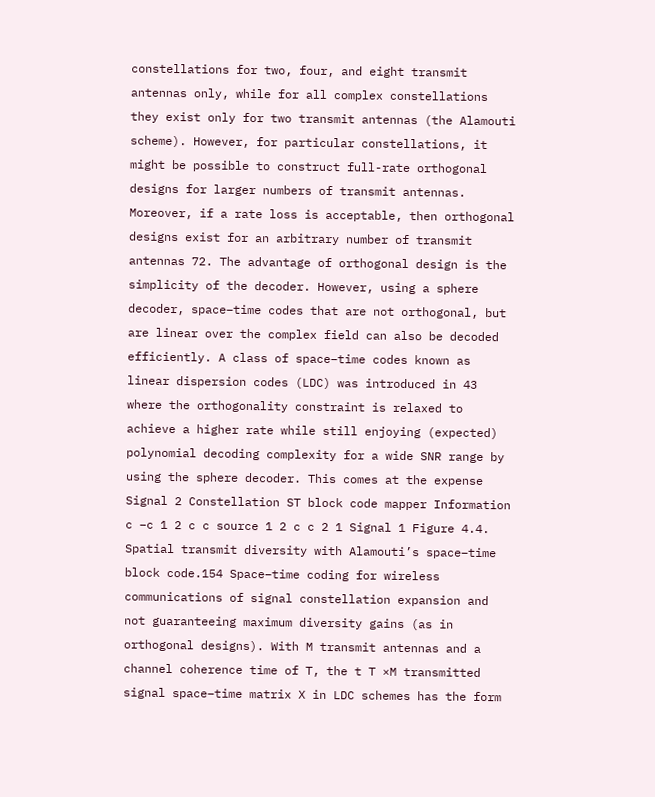constellations for two, four, and eight transmit antennas only, while for all complex constellations they exist only for two transmit antennas (the Alamouti scheme). However, for particular constellations, it might be possible to construct full-rate orthogonal designs for larger numbers of transmit antennas. Moreover, if a rate loss is acceptable, then orthogonal designs exist for an arbitrary number of transmit antennas 72. The advantage of orthogonal design is the simplicity of the decoder. However, using a sphere decoder, space–time codes that are not orthogonal, but are linear over the complex field can also be decoded efficiently. A class of space–time codes known as linear dispersion codes (LDC) was introduced in 43 where the orthogonality constraint is relaxed to achieve a higher rate while still enjoying (expected) polynomial decoding complexity for a wide SNR range by using the sphere decoder. This comes at the expense Signal 2 Constellation ST block code mapper Information c –c 1 2 c c source 1 2 c c 2 1 Signal 1 Figure 4.4. Spatial transmit diversity with Alamouti’s space–time block code.154 Space–time coding for wireless communications of signal constellation expansion and not guaranteeing maximum diversity gains (as in orthogonal designs). With M transmit antennas and a channel coherence time of T, the t T ×M transmitted signal space–time matrix X in LDC schemes has the form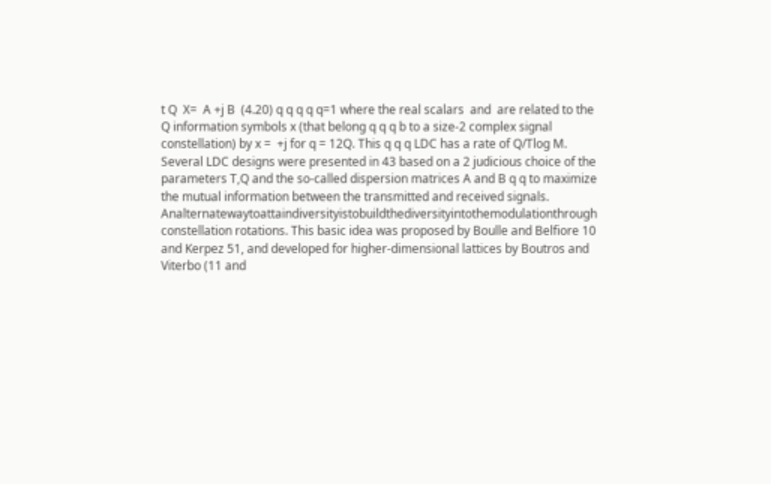t Q  X=  A +j B  (4.20) q q q q q=1 where the real scalars  and  are related to the Q information symbols x (that belong q q q b to a size-2 complex signal constellation) by x =  +j for q = 12Q. This q q q LDC has a rate of Q/Tlog M. Several LDC designs were presented in 43 based on a 2 judicious choice of the parameters T,Q and the so-called dispersion matrices A and B q q to maximize the mutual information between the transmitted and received signals. Analternatewaytoattaindiversityistobuildthediversityintothemodulationthrough constellation rotations. This basic idea was proposed by Boulle and Belfiore 10 and Kerpez 51, and developed for higher-dimensional lattices by Boutros and Viterbo (11 and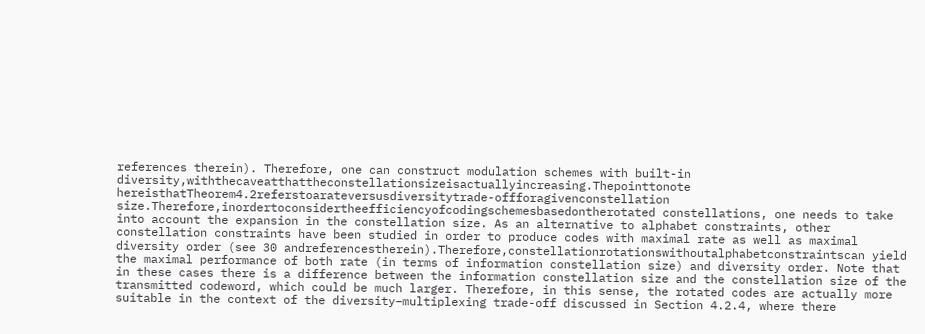references therein). Therefore, one can construct modulation schemes with built-in diversity,withthecaveatthattheconstellationsizeisactuallyincreasing.Thepointtonote hereisthatTheorem4.2referstoarateversusdiversitytrade-offforagivenconstellation size.Therefore,inordertoconsidertheefficiencyofcodingschemesbasedontherotated constellations, one needs to take into account the expansion in the constellation size. As an alternative to alphabet constraints, other constellation constraints have been studied in order to produce codes with maximal rate as well as maximal diversity order (see 30 andreferencestherein).Therefore,constellationrotationswithoutalphabetconstraintscan yield the maximal performance of both rate (in terms of information constellation size) and diversity order. Note that in these cases there is a difference between the information constellation size and the constellation size of the transmitted codeword, which could be much larger. Therefore, in this sense, the rotated codes are actually more suitable in the context of the diversity–multiplexing trade-off discussed in Section 4.2.4, where there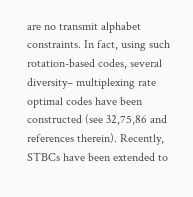are no transmit alphabet constraints. In fact, using such rotation-based codes, several diversity– multiplexing rate optimal codes have been constructed (see 32,75,86 and references therein). Recently, STBCs have been extended to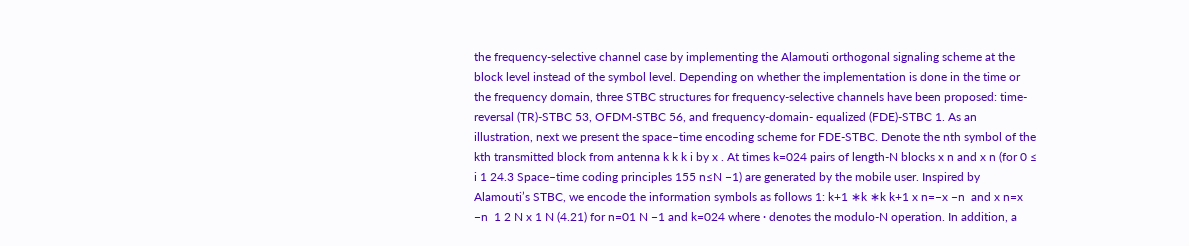the frequency-selective channel case by implementing the Alamouti orthogonal signaling scheme at the block level instead of the symbol level. Depending on whether the implementation is done in the time or the frequency domain, three STBC structures for frequency-selective channels have been proposed: time-reversal (TR)-STBC 53, OFDM-STBC 56, and frequency-domain- equalized (FDE)-STBC 1. As an illustration, next we present the space–time encoding scheme for FDE-STBC. Denote the nth symbol of the kth transmitted block from antenna k k k i by x . At times k=024 pairs of length-N blocks x n and x n (for 0 ≤ i 1 24.3 Space–time coding principles 155 n≤N −1) are generated by the mobile user. Inspired by Alamouti’s STBC, we encode the information symbols as follows 1: k+1 ∗k ∗k k+1 x n=−x −n  and x n=x −n  1 2 N x 1 N (4.21) for n=01 N −1 and k=024 where · denotes the modulo-N operation. In addition, a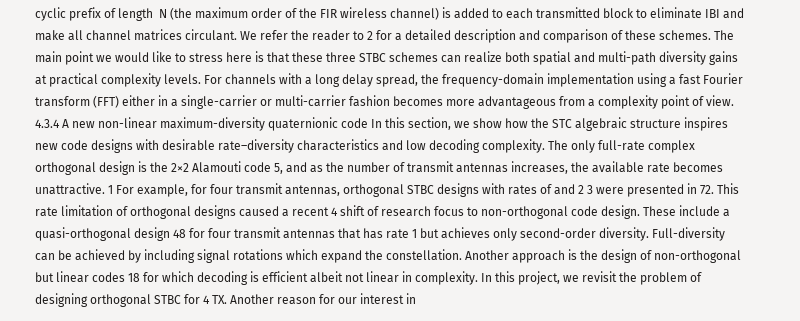cyclic prefix of length  N (the maximum order of the FIR wireless channel) is added to each transmitted block to eliminate IBI and make all channel matrices circulant. We refer the reader to 2 for a detailed description and comparison of these schemes. The main point we would like to stress here is that these three STBC schemes can realize both spatial and multi-path diversity gains at practical complexity levels. For channels with a long delay spread, the frequency-domain implementation using a fast Fourier transform (FFT) either in a single-carrier or multi-carrier fashion becomes more advantageous from a complexity point of view. 4.3.4 A new non-linear maximum-diversity quaternionic code In this section, we show how the STC algebraic structure inspires new code designs with desirable rate–diversity characteristics and low decoding complexity. The only full-rate complex orthogonal design is the 2×2 Alamouti code 5, and as the number of transmit antennas increases, the available rate becomes unattractive. 1 For example, for four transmit antennas, orthogonal STBC designs with rates of and 2 3 were presented in 72. This rate limitation of orthogonal designs caused a recent 4 shift of research focus to non-orthogonal code design. These include a quasi-orthogonal design 48 for four transmit antennas that has rate 1 but achieves only second-order diversity. Full-diversity can be achieved by including signal rotations which expand the constellation. Another approach is the design of non-orthogonal but linear codes 18 for which decoding is efficient albeit not linear in complexity. In this project, we revisit the problem of designing orthogonal STBC for 4 TX. Another reason for our interest in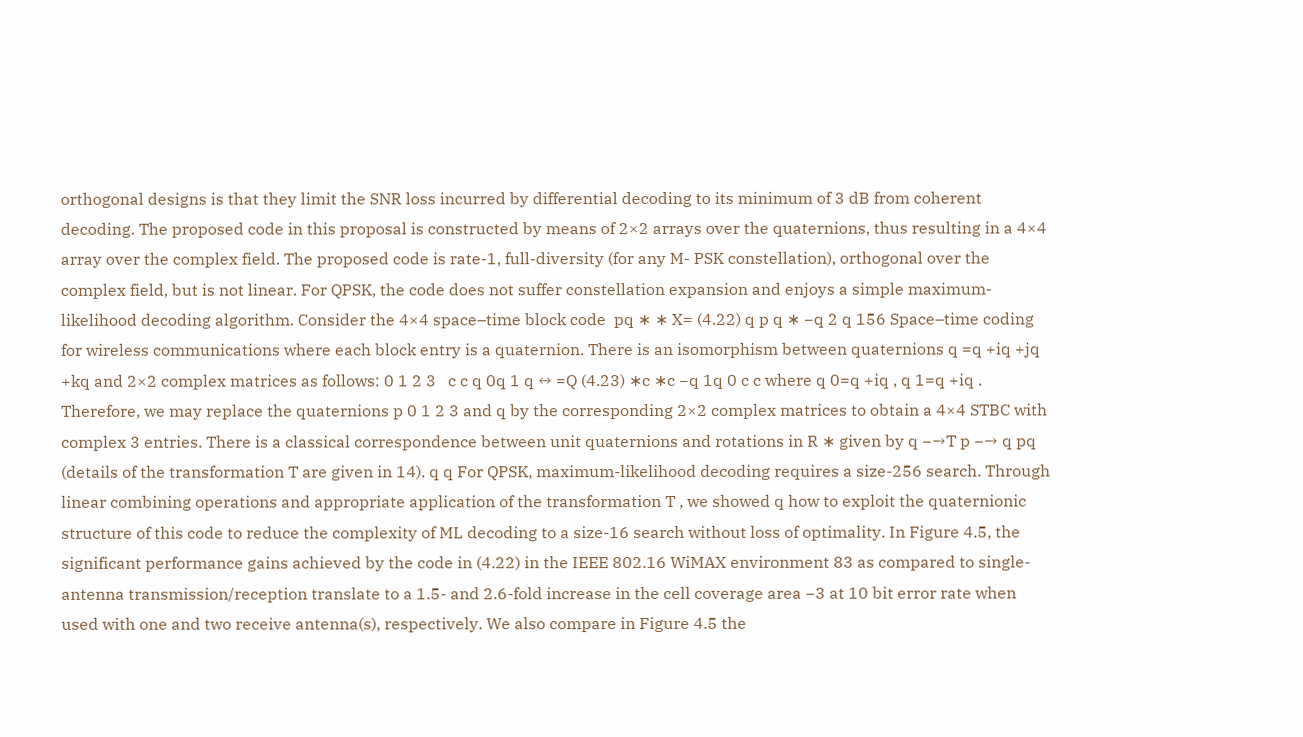orthogonal designs is that they limit the SNR loss incurred by differential decoding to its minimum of 3 dB from coherent decoding. The proposed code in this proposal is constructed by means of 2×2 arrays over the quaternions, thus resulting in a 4×4 array over the complex field. The proposed code is rate-1, full-diversity (for any M- PSK constellation), orthogonal over the complex field, but is not linear. For QPSK, the code does not suffer constellation expansion and enjoys a simple maximum-likelihood decoding algorithm. Consider the 4×4 space–time block code  pq ∗ ∗ X= (4.22) q p q ∗ −q 2 q 156 Space–time coding for wireless communications where each block entry is a quaternion. There is an isomorphism between quaternions q =q +iq +jq +kq and 2×2 complex matrices as follows: 0 1 2 3   c c q 0q 1 q ↔ =Q (4.23) ∗c ∗c −q 1q 0 c c where q 0=q +iq , q 1=q +iq . Therefore, we may replace the quaternions p 0 1 2 3 and q by the corresponding 2×2 complex matrices to obtain a 4×4 STBC with complex 3 entries. There is a classical correspondence between unit quaternions and rotations in R ∗ given by q −→T p −→ q pq (details of the transformation T are given in 14). q q For QPSK, maximum-likelihood decoding requires a size-256 search. Through linear combining operations and appropriate application of the transformation T , we showed q how to exploit the quaternionic structure of this code to reduce the complexity of ML decoding to a size-16 search without loss of optimality. In Figure 4.5, the significant performance gains achieved by the code in (4.22) in the IEEE 802.16 WiMAX environment 83 as compared to single-antenna transmission/reception translate to a 1.5- and 2.6-fold increase in the cell coverage area −3 at 10 bit error rate when used with one and two receive antenna(s), respectively. We also compare in Figure 4.5 the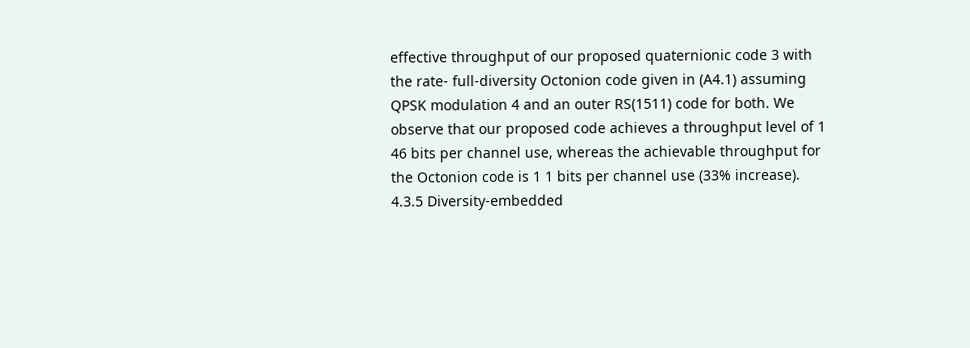effective throughput of our proposed quaternionic code 3 with the rate- full-diversity Octonion code given in (A4.1) assuming QPSK modulation 4 and an outer RS(1511) code for both. We observe that our proposed code achieves a throughput level of 1 46 bits per channel use, whereas the achievable throughput for the Octonion code is 1 1 bits per channel use (33% increase). 4.3.5 Diversity-embedded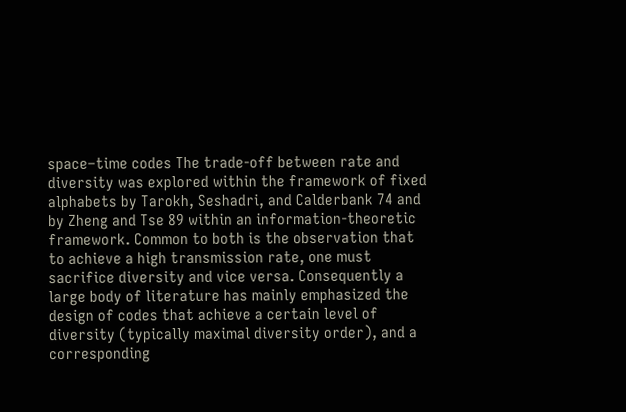space–time codes The trade-off between rate and diversity was explored within the framework of fixed alphabets by Tarokh, Seshadri, and Calderbank 74 and by Zheng and Tse 89 within an information-theoretic framework. Common to both is the observation that to achieve a high transmission rate, one must sacrifice diversity and vice versa. Consequently a large body of literature has mainly emphasized the design of codes that achieve a certain level of diversity (typically maximal diversity order), and a corresponding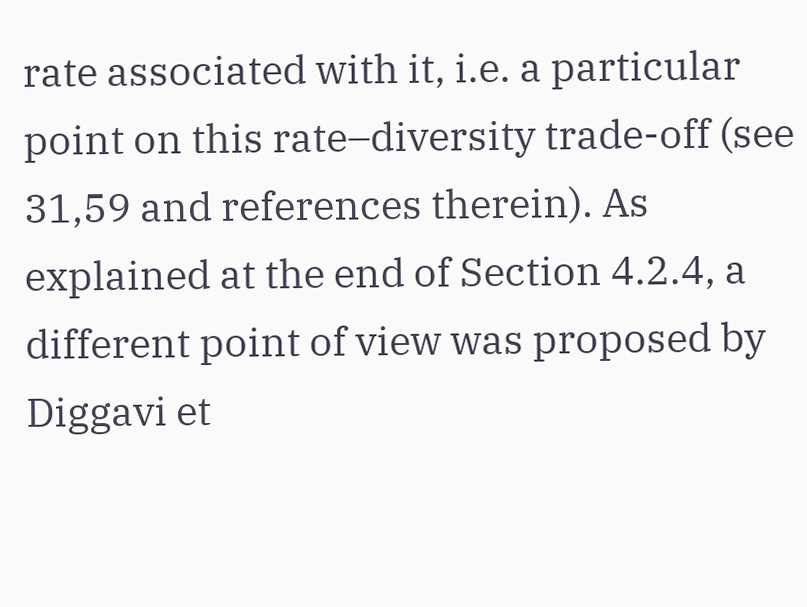rate associated with it, i.e. a particular point on this rate–diversity trade-off (see 31,59 and references therein). As explained at the end of Section 4.2.4, a different point of view was proposed by Diggavi et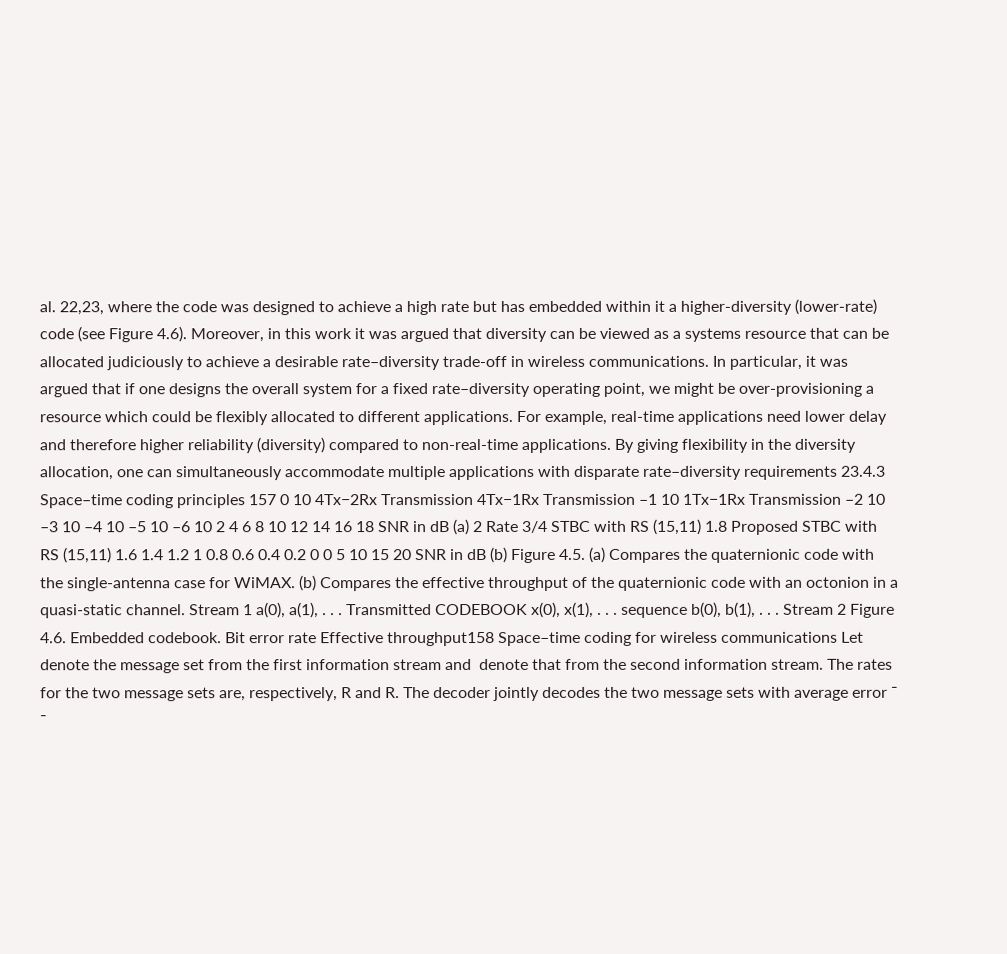al. 22,23, where the code was designed to achieve a high rate but has embedded within it a higher-diversity (lower-rate) code (see Figure 4.6). Moreover, in this work it was argued that diversity can be viewed as a systems resource that can be allocated judiciously to achieve a desirable rate–diversity trade-off in wireless communications. In particular, it was argued that if one designs the overall system for a fixed rate–diversity operating point, we might be over-provisioning a resource which could be flexibly allocated to different applications. For example, real-time applications need lower delay and therefore higher reliability (diversity) compared to non-real-time applications. By giving flexibility in the diversity allocation, one can simultaneously accommodate multiple applications with disparate rate–diversity requirements 23.4.3 Space–time coding principles 157 0 10 4Tx−2Rx Transmission 4Tx−1Rx Transmission –1 10 1Tx−1Rx Transmission –2 10 –3 10 –4 10 –5 10 –6 10 2 4 6 8 10 12 14 16 18 SNR in dB (a) 2 Rate 3/4 STBC with RS (15,11) 1.8 Proposed STBC with RS (15,11) 1.6 1.4 1.2 1 0.8 0.6 0.4 0.2 0 0 5 10 15 20 SNR in dB (b) Figure 4.5. (a) Compares the quaternionic code with the single-antenna case for WiMAX. (b) Compares the effective throughput of the quaternionic code with an octonion in a quasi-static channel. Stream 1 a(0), a(1), . . . Transmitted CODEBOOK x(0), x(1), . . . sequence b(0), b(1), . . . Stream 2 Figure 4.6. Embedded codebook. Bit error rate Effective throughput158 Space–time coding for wireless communications Let  denote the message set from the first information stream and  denote that from the second information stream. The rates for the two message sets are, respectively, R and R. The decoder jointly decodes the two message sets with average error ¯ ¯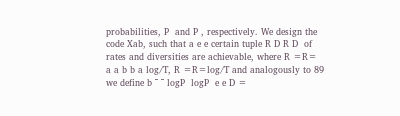probabilities, P  and P , respectively. We design the code Xab, such that a e e certain tuple R D R D  of rates and diversities are achievable, where R =R= a a b b a log/T, R =R=log/T and analogously to 89 we define b ¯ ¯ logP  logP  e e D =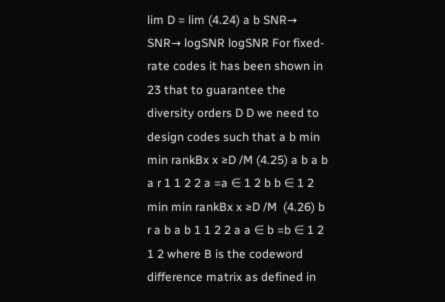lim D = lim (4.24) a b SNR→ SNR→ logSNR logSNR For fixed-rate codes it has been shown in 23 that to guarantee the diversity orders D D we need to design codes such that a b min min rankBx x ≥D /M (4.25) a b a b a r 1 1 2 2 a =a ∈ 1 2 b b ∈ 1 2 min min rankBx x ≥D /M  (4.26) b r a b a b 1 1 2 2 a a ∈ b =b ∈ 1 2 1 2 where B is the codeword difference matrix as defined in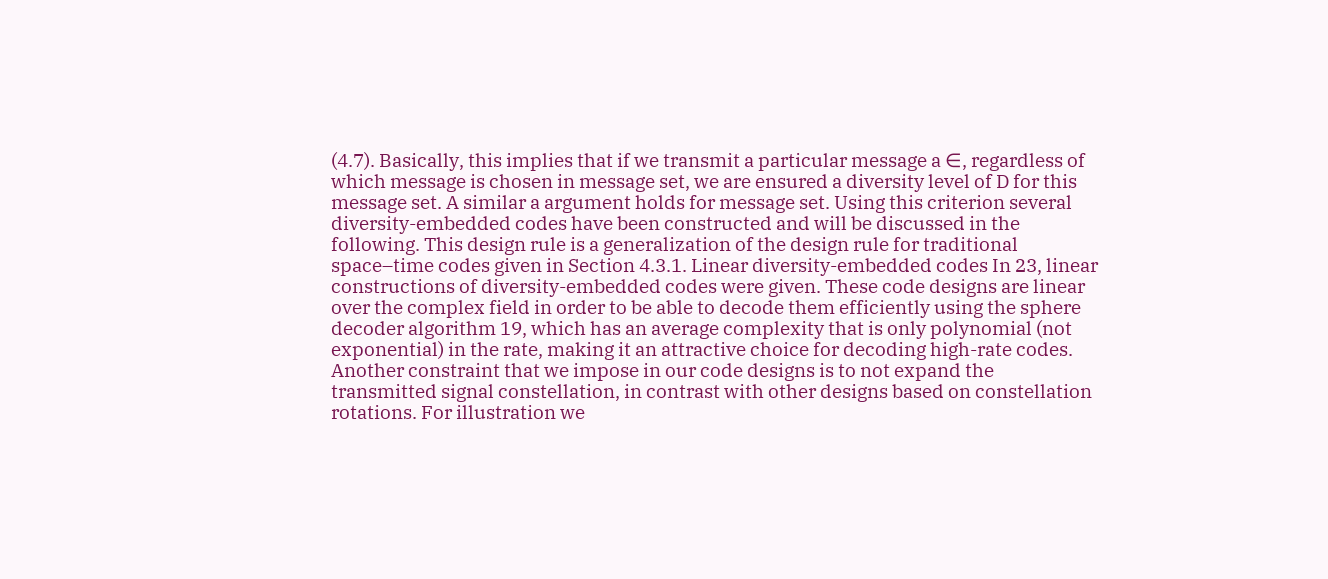(4.7). Basically, this implies that if we transmit a particular message a ∈, regardless of which message is chosen in message set, we are ensured a diversity level of D for this message set. A similar a argument holds for message set. Using this criterion several diversity-embedded codes have been constructed and will be discussed in the following. This design rule is a generalization of the design rule for traditional space–time codes given in Section 4.3.1. Linear diversity-embedded codes In 23, linear constructions of diversity-embedded codes were given. These code designs are linear over the complex field in order to be able to decode them efficiently using the sphere decoder algorithm 19, which has an average complexity that is only polynomial (not exponential) in the rate, making it an attractive choice for decoding high-rate codes. Another constraint that we impose in our code designs is to not expand the transmitted signal constellation, in contrast with other designs based on constellation rotations. For illustration we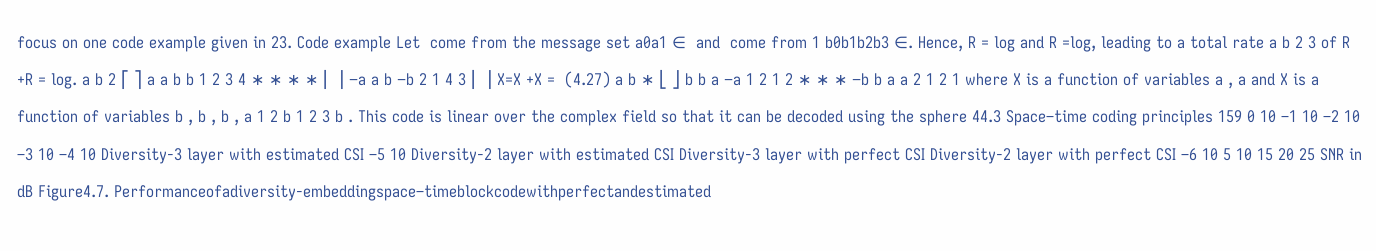focus on one code example given in 23. Code example Let  come from the message set a0a1 ∈  and  come from 1 b0b1b2b3 ∈. Hence, R = log and R =log, leading to a total rate a b 2 3 of R +R = log. a b 2 ⎡ ⎤ a a b b 1 2 3 4 ∗ ∗ ∗ ∗ ⎢ ⎥ −a a b −b 2 1 4 3 ⎢ ⎥ X=X +X =  (4.27) a b ∗ ⎣ ⎦ b b a −a 1 2 1 2 ∗ ∗ ∗ −b b a a 2 1 2 1 where X is a function of variables a , a and X is a function of variables b , b , b , a 1 2 b 1 2 3 b . This code is linear over the complex field so that it can be decoded using the sphere 44.3 Space–time coding principles 159 0 10 –1 10 –2 10 –3 10 –4 10 Diversity-3 layer with estimated CSI –5 10 Diversity-2 layer with estimated CSI Diversity-3 layer with perfect CSI Diversity-2 layer with perfect CSI –6 10 5 10 15 20 25 SNR in dB Figure4.7. Performanceofadiversity-embeddingspace–timeblockcodewithperfectandestimated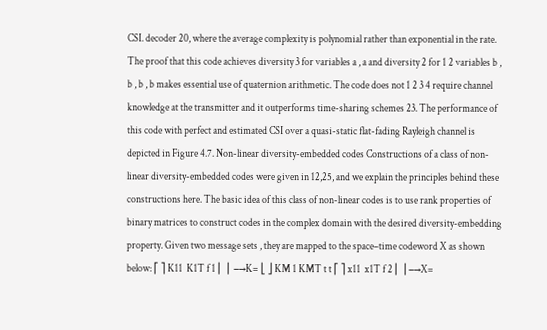CSI. decoder 20, where the average complexity is polynomial rather than exponential in the rate. The proof that this code achieves diversity 3 for variables a , a and diversity 2 for 1 2 variables b , b , b , b makes essential use of quaternion arithmetic. The code does not 1 2 3 4 require channel knowledge at the transmitter and it outperforms time-sharing schemes 23. The performance of this code with perfect and estimated CSI over a quasi-static flat-fading Rayleigh channel is depicted in Figure 4.7. Non-linear diversity-embedded codes Constructions of a class of non-linear diversity-embedded codes were given in 12,25, and we explain the principles behind these constructions here. The basic idea of this class of non-linear codes is to use rank properties of binary matrices to construct codes in the complex domain with the desired diversity-embedding property. Given two message sets , they are mapped to the space–time codeword X as shown below: ⎡ ⎤ K11  K1T f 1 ⎢ ⎥  −→K= ⎣ ⎦ KM 1 KMT t t ⎡ ⎤ x11  x1T f 2 ⎢ ⎥ −→X=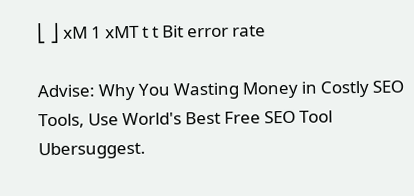⎣ ⎦ xM 1 xMT t t Bit error rate

Advise: Why You Wasting Money in Costly SEO Tools, Use World's Best Free SEO Tool Ubersuggest.